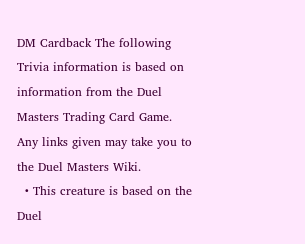DM Cardback The following Trivia information is based on
information from the Duel Masters Trading Card Game.
Any links given may take you to the Duel Masters Wiki.
  • This creature is based on the Duel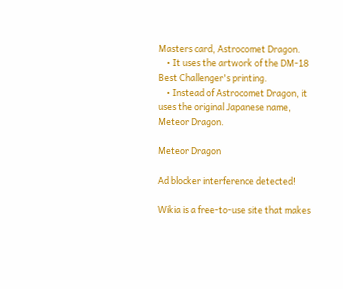Masters card, Astrocomet Dragon.
    • It uses the artwork of the DM-18 Best Challenger's printing.
    • Instead of Astrocomet Dragon, it uses the original Japanese name, Meteor Dragon.

Meteor Dragon

Ad blocker interference detected!

Wikia is a free-to-use site that makes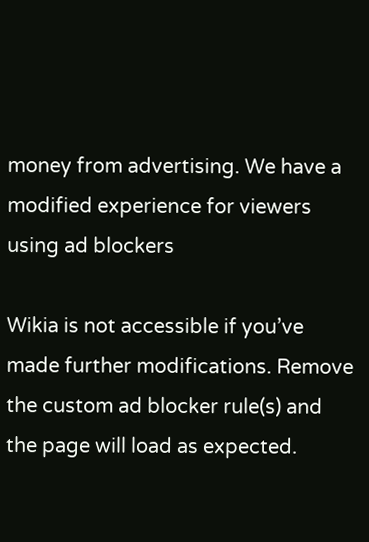money from advertising. We have a modified experience for viewers using ad blockers

Wikia is not accessible if you’ve made further modifications. Remove the custom ad blocker rule(s) and the page will load as expected.